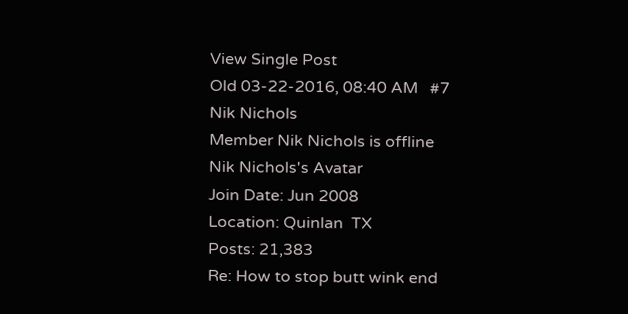View Single Post
Old 03-22-2016, 08:40 AM   #7
Nik Nichols
Member Nik Nichols is offline
Nik Nichols's Avatar
Join Date: Jun 2008
Location: Quinlan  TX
Posts: 21,383
Re: How to stop butt wink end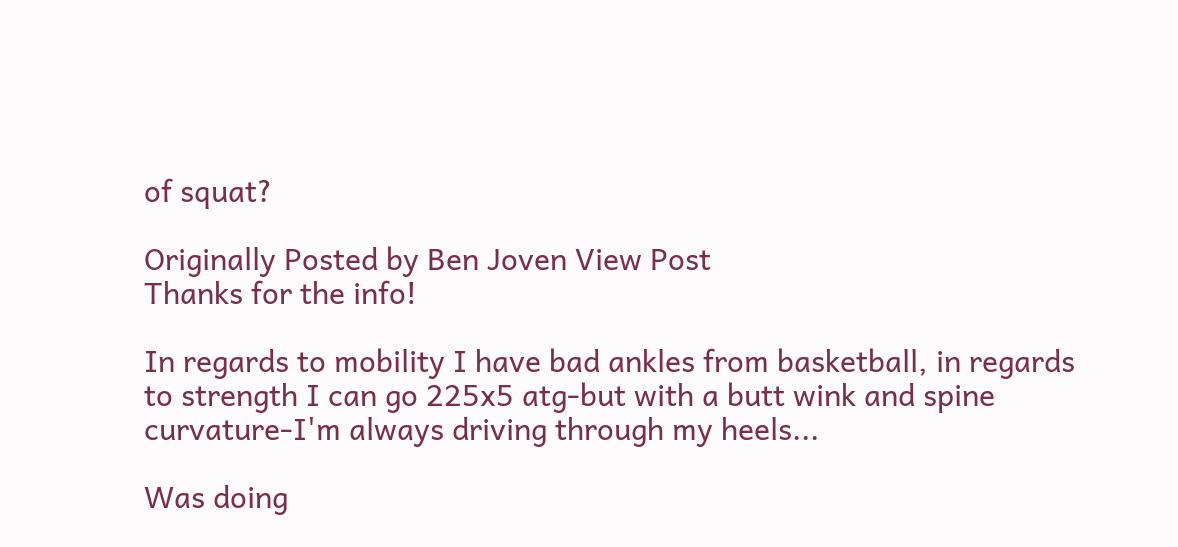of squat?

Originally Posted by Ben Joven View Post
Thanks for the info!

In regards to mobility I have bad ankles from basketball, in regards to strength I can go 225x5 atg-but with a butt wink and spine curvature-I'm always driving through my heels...

Was doing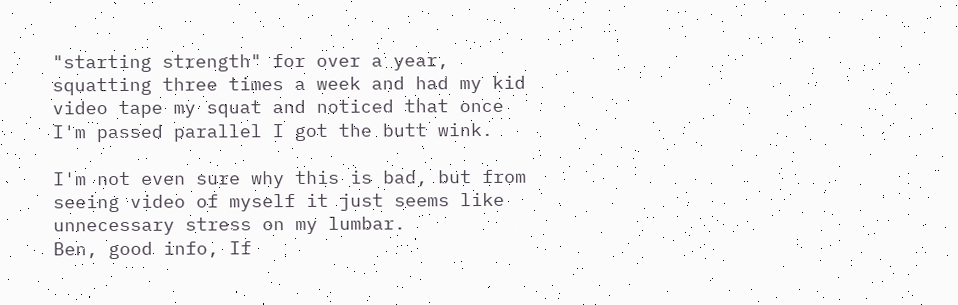"starting strength" for over a year, squatting three times a week and had my kid video tape my squat and noticed that once I'm passed parallel I got the butt wink.

I'm not even sure why this is bad, but from seeing video of myself it just seems like unnecessary stress on my lumbar.
Ben, good info, If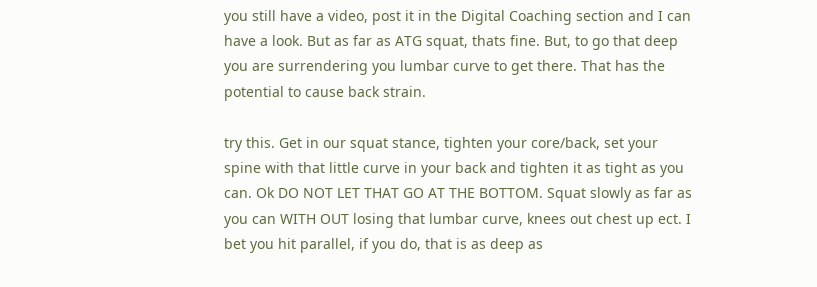you still have a video, post it in the Digital Coaching section and I can have a look. But as far as ATG squat, thats fine. But, to go that deep you are surrendering you lumbar curve to get there. That has the potential to cause back strain.

try this. Get in our squat stance, tighten your core/back, set your spine with that little curve in your back and tighten it as tight as you can. Ok DO NOT LET THAT GO AT THE BOTTOM. Squat slowly as far as you can WITH OUT losing that lumbar curve, knees out chest up ect. I bet you hit parallel, if you do, that is as deep as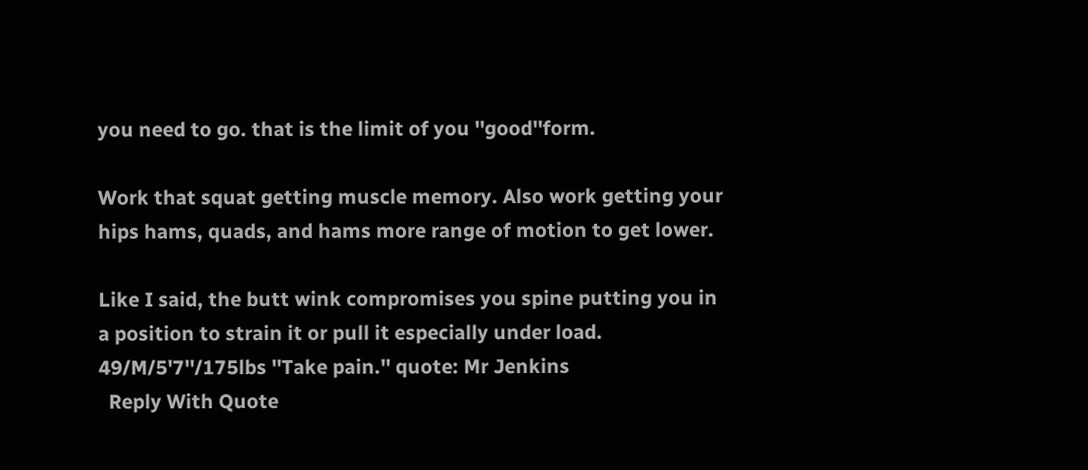you need to go. that is the limit of you ''good''form.

Work that squat getting muscle memory. Also work getting your hips hams, quads, and hams more range of motion to get lower.

Like I said, the butt wink compromises you spine putting you in a position to strain it or pull it especially under load.
49/M/5'7''/175lbs ''Take pain.'' quote: Mr Jenkins
  Reply With Quote